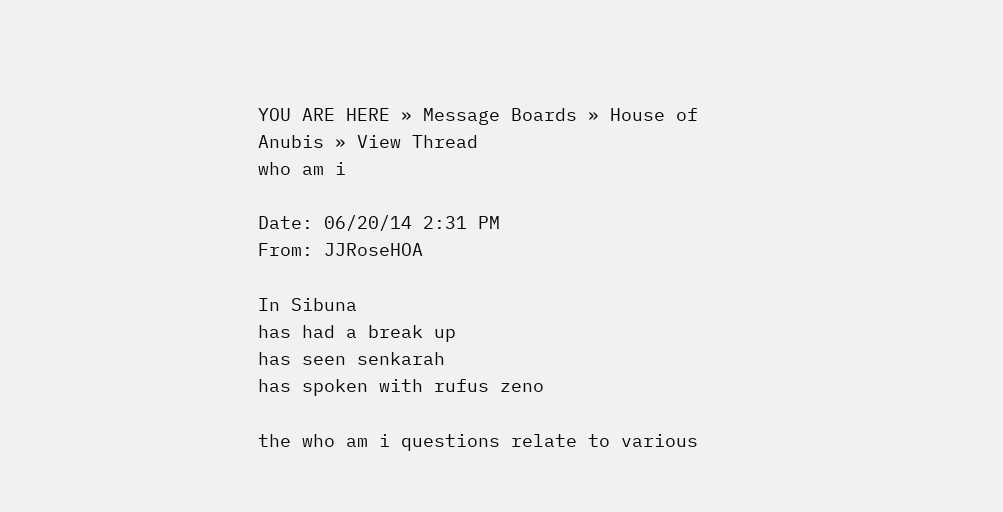YOU ARE HERE » Message Boards » House of Anubis » View Thread
who am i

Date: 06/20/14 2:31 PM
From: JJRoseHOA

In Sibuna
has had a break up
has seen senkarah
has spoken with rufus zeno

the who am i questions relate to various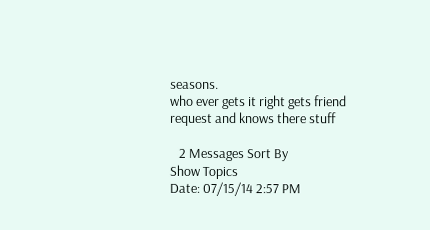seasons.
who ever gets it right gets friend request and knows there stuff

   2 Messages Sort By
Show Topics
Date: 07/15/14 2:57 PM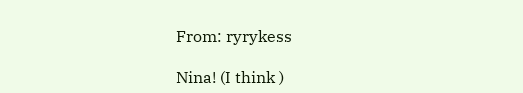From: ryrykess

Nina! (I think )